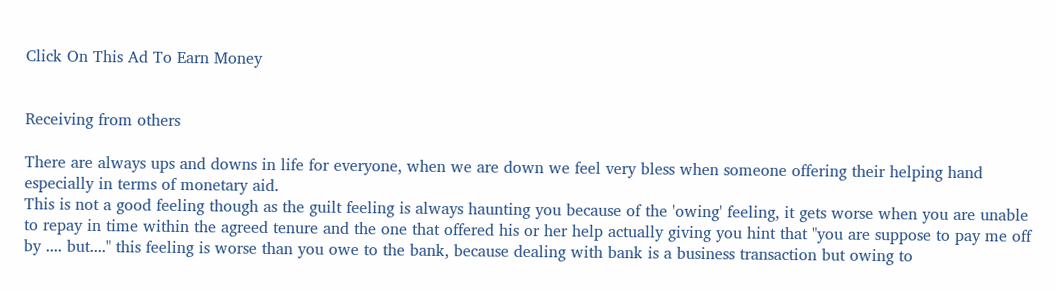Click On This Ad To Earn Money


Receiving from others

There are always ups and downs in life for everyone, when we are down we feel very bless when someone offering their helping hand especially in terms of monetary aid.
This is not a good feeling though as the guilt feeling is always haunting you because of the 'owing' feeling, it gets worse when you are unable to repay in time within the agreed tenure and the one that offered his or her help actually giving you hint that "you are suppose to pay me off by .... but...." this feeling is worse than you owe to the bank, because dealing with bank is a business transaction but owing to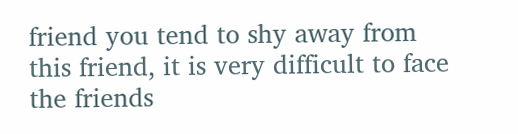friend you tend to shy away from this friend, it is very difficult to face the friends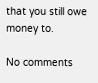that you still owe money to.

No comments